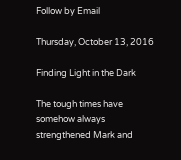Follow by Email

Thursday, October 13, 2016

Finding Light in the Dark

The tough times have somehow always strengthened Mark and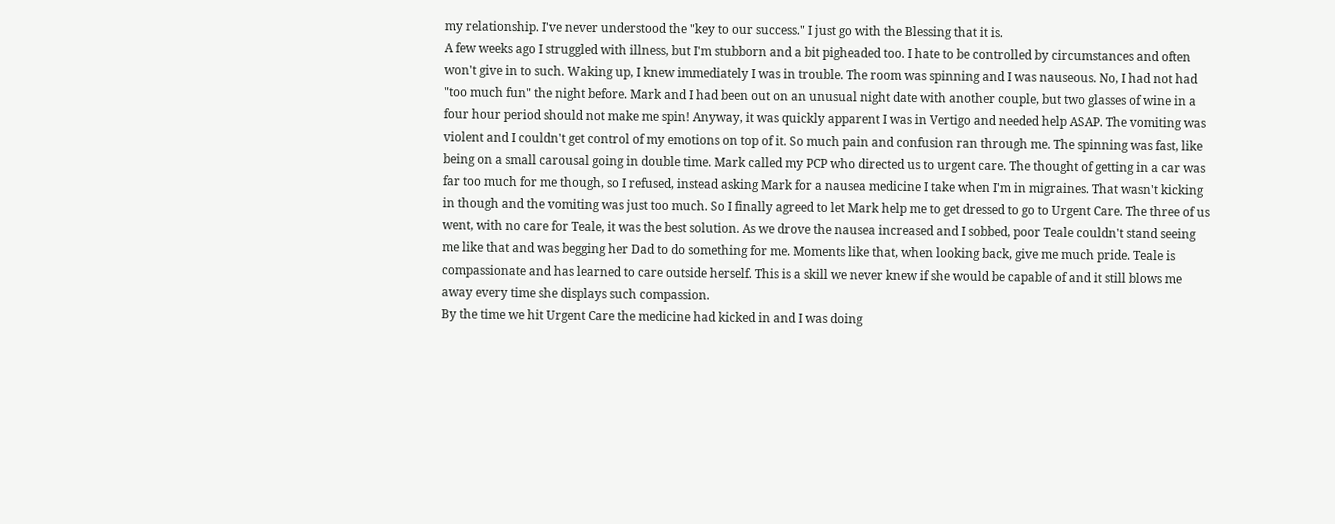my relationship. I've never understood the "key to our success." I just go with the Blessing that it is.
A few weeks ago I struggled with illness, but I'm stubborn and a bit pigheaded too. I hate to be controlled by circumstances and often won't give in to such. Waking up, I knew immediately I was in trouble. The room was spinning and I was nauseous. No, I had not had "too much fun" the night before. Mark and I had been out on an unusual night date with another couple, but two glasses of wine in a four hour period should not make me spin! Anyway, it was quickly apparent I was in Vertigo and needed help ASAP. The vomiting was violent and I couldn't get control of my emotions on top of it. So much pain and confusion ran through me. The spinning was fast, like being on a small carousal going in double time. Mark called my PCP who directed us to urgent care. The thought of getting in a car was far too much for me though, so I refused, instead asking Mark for a nausea medicine I take when I'm in migraines. That wasn't kicking in though and the vomiting was just too much. So I finally agreed to let Mark help me to get dressed to go to Urgent Care. The three of us went, with no care for Teale, it was the best solution. As we drove the nausea increased and I sobbed, poor Teale couldn't stand seeing me like that and was begging her Dad to do something for me. Moments like that, when looking back, give me much pride. Teale is compassionate and has learned to care outside herself. This is a skill we never knew if she would be capable of and it still blows me away every time she displays such compassion.
By the time we hit Urgent Care the medicine had kicked in and I was doing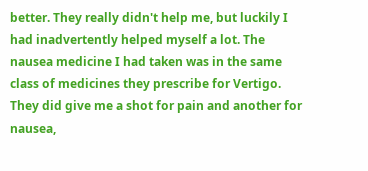better. They really didn't help me, but luckily I had inadvertently helped myself a lot. The nausea medicine I had taken was in the same class of medicines they prescribe for Vertigo. They did give me a shot for pain and another for nausea,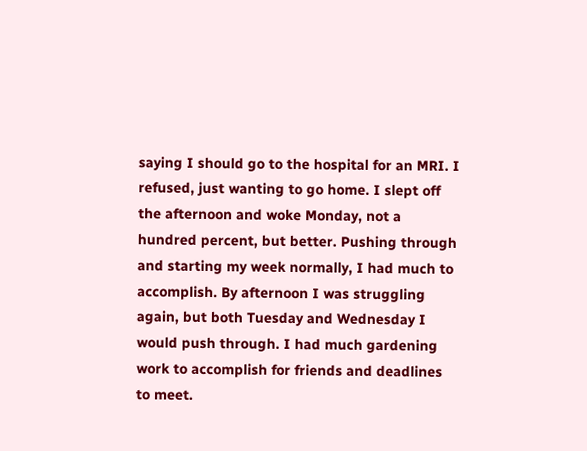saying I should go to the hospital for an MRI. I refused, just wanting to go home. I slept off the afternoon and woke Monday, not a hundred percent, but better. Pushing through and starting my week normally, I had much to accomplish. By afternoon I was struggling again, but both Tuesday and Wednesday I would push through. I had much gardening work to accomplish for friends and deadlines to meet.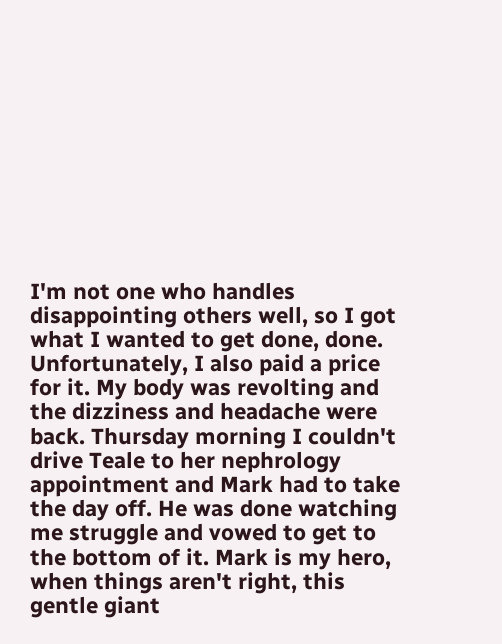I'm not one who handles disappointing others well, so I got what I wanted to get done, done. Unfortunately, I also paid a price for it. My body was revolting and the dizziness and headache were back. Thursday morning I couldn't drive Teale to her nephrology appointment and Mark had to take the day off. He was done watching me struggle and vowed to get to the bottom of it. Mark is my hero, when things aren't right, this gentle giant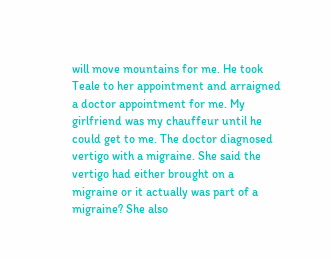will move mountains for me. He took Teale to her appointment and arraigned a doctor appointment for me. My girlfriend was my chauffeur until he could get to me. The doctor diagnosed vertigo with a migraine. She said the vertigo had either brought on a migraine or it actually was part of a migraine? She also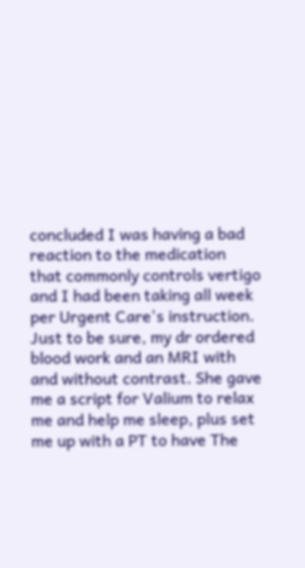concluded I was having a bad reaction to the medication that commonly controls vertigo and I had been taking all week per Urgent Care's instruction. Just to be sure, my dr ordered blood work and an MRI with and without contrast. She gave me a script for Valium to relax me and help me sleep, plus set me up with a PT to have The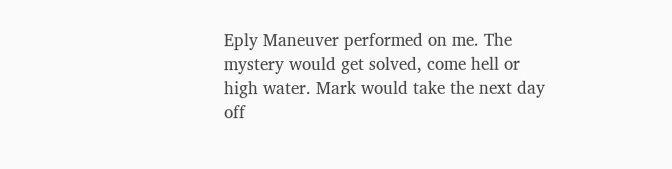Eply Maneuver performed on me. The mystery would get solved, come hell or high water. Mark would take the next day off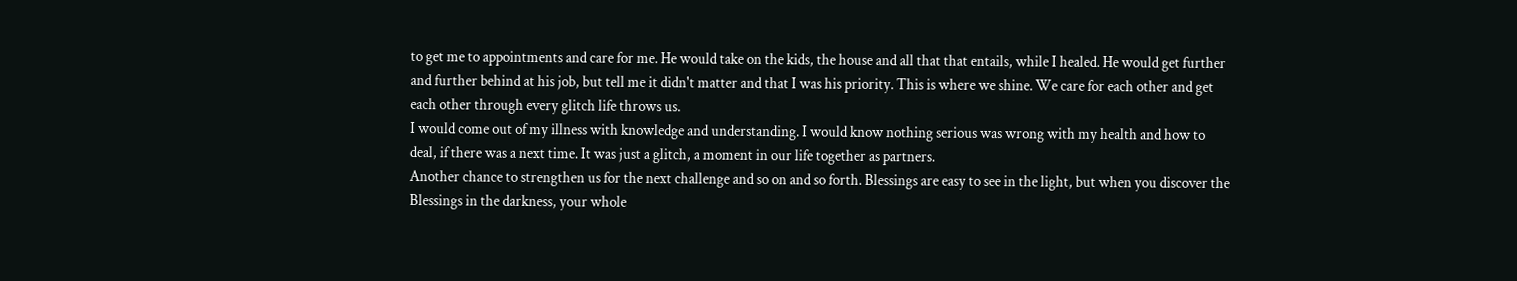to get me to appointments and care for me. He would take on the kids, the house and all that that entails, while I healed. He would get further and further behind at his job, but tell me it didn't matter and that I was his priority. This is where we shine. We care for each other and get each other through every glitch life throws us.
I would come out of my illness with knowledge and understanding. I would know nothing serious was wrong with my health and how to deal, if there was a next time. It was just a glitch, a moment in our life together as partners.
Another chance to strengthen us for the next challenge and so on and so forth. Blessings are easy to see in the light, but when you discover the Blessings in the darkness, your whole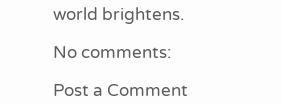world brightens.

No comments:

Post a Comment